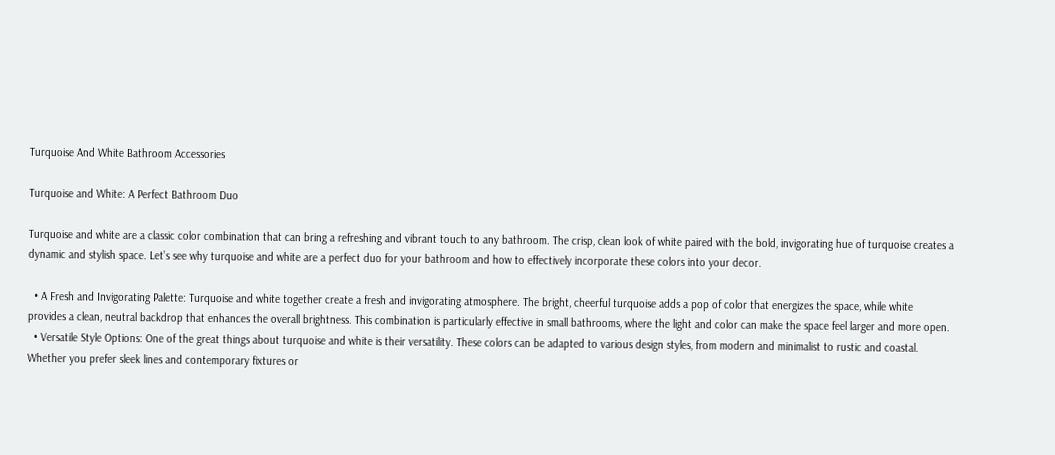Turquoise And White Bathroom Accessories

Turquoise and White: A Perfect Bathroom Duo

Turquoise and white are a classic color combination that can bring a refreshing and vibrant touch to any bathroom. The crisp, clean look of white paired with the bold, invigorating hue of turquoise creates a dynamic and stylish space. Let’s see why turquoise and white are a perfect duo for your bathroom and how to effectively incorporate these colors into your decor.

  • A Fresh and Invigorating Palette: Turquoise and white together create a fresh and invigorating atmosphere. The bright, cheerful turquoise adds a pop of color that energizes the space, while white provides a clean, neutral backdrop that enhances the overall brightness. This combination is particularly effective in small bathrooms, where the light and color can make the space feel larger and more open.
  • Versatile Style Options: One of the great things about turquoise and white is their versatility. These colors can be adapted to various design styles, from modern and minimalist to rustic and coastal. Whether you prefer sleek lines and contemporary fixtures or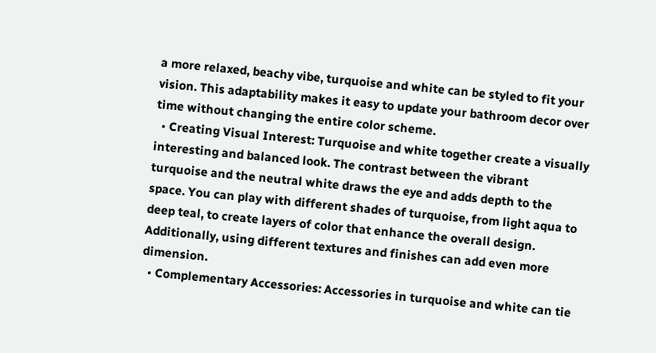a more relaxed, beachy vibe, turquoise and white can be styled to fit your vision. This adaptability makes it easy to update your bathroom decor over time without changing the entire color scheme.
  • Creating Visual Interest: Turquoise and white together create a visually interesting and balanced look. The contrast between the vibrant turquoise and the neutral white draws the eye and adds depth to the space. You can play with different shades of turquoise, from light aqua to deep teal, to create layers of color that enhance the overall design. Additionally, using different textures and finishes can add even more dimension.
  • Complementary Accessories: Accessories in turquoise and white can tie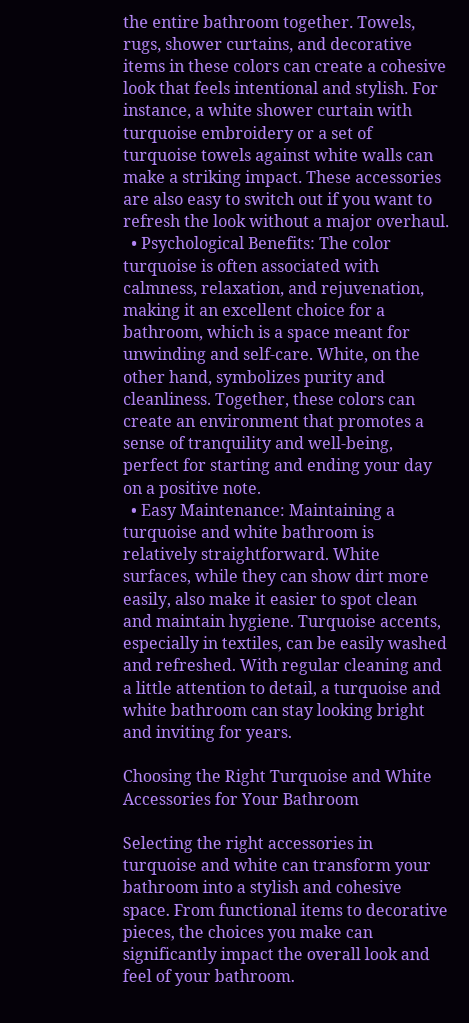the entire bathroom together. Towels, rugs, shower curtains, and decorative items in these colors can create a cohesive look that feels intentional and stylish. For instance, a white shower curtain with turquoise embroidery or a set of turquoise towels against white walls can make a striking impact. These accessories are also easy to switch out if you want to refresh the look without a major overhaul.
  • Psychological Benefits: The color turquoise is often associated with calmness, relaxation, and rejuvenation, making it an excellent choice for a bathroom, which is a space meant for unwinding and self-care. White, on the other hand, symbolizes purity and cleanliness. Together, these colors can create an environment that promotes a sense of tranquility and well-being, perfect for starting and ending your day on a positive note.
  • Easy Maintenance: Maintaining a turquoise and white bathroom is relatively straightforward. White surfaces, while they can show dirt more easily, also make it easier to spot clean and maintain hygiene. Turquoise accents, especially in textiles, can be easily washed and refreshed. With regular cleaning and a little attention to detail, a turquoise and white bathroom can stay looking bright and inviting for years.

Choosing the Right Turquoise and White Accessories for Your Bathroom

Selecting the right accessories in turquoise and white can transform your bathroom into a stylish and cohesive space. From functional items to decorative pieces, the choices you make can significantly impact the overall look and feel of your bathroom.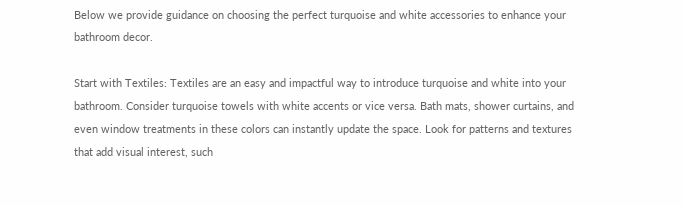Below we provide guidance on choosing the perfect turquoise and white accessories to enhance your bathroom decor.

Start with Textiles: Textiles are an easy and impactful way to introduce turquoise and white into your bathroom. Consider turquoise towels with white accents or vice versa. Bath mats, shower curtains, and even window treatments in these colors can instantly update the space. Look for patterns and textures that add visual interest, such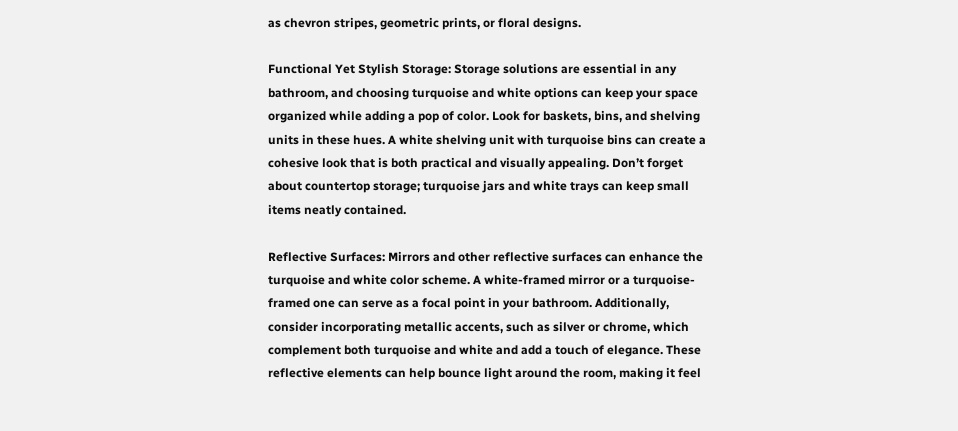as chevron stripes, geometric prints, or floral designs.

Functional Yet Stylish Storage: Storage solutions are essential in any bathroom, and choosing turquoise and white options can keep your space organized while adding a pop of color. Look for baskets, bins, and shelving units in these hues. A white shelving unit with turquoise bins can create a cohesive look that is both practical and visually appealing. Don’t forget about countertop storage; turquoise jars and white trays can keep small items neatly contained.

Reflective Surfaces: Mirrors and other reflective surfaces can enhance the turquoise and white color scheme. A white-framed mirror or a turquoise-framed one can serve as a focal point in your bathroom. Additionally, consider incorporating metallic accents, such as silver or chrome, which complement both turquoise and white and add a touch of elegance. These reflective elements can help bounce light around the room, making it feel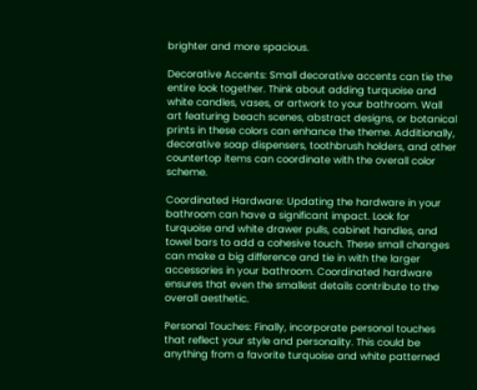brighter and more spacious.

Decorative Accents: Small decorative accents can tie the entire look together. Think about adding turquoise and white candles, vases, or artwork to your bathroom. Wall art featuring beach scenes, abstract designs, or botanical prints in these colors can enhance the theme. Additionally, decorative soap dispensers, toothbrush holders, and other countertop items can coordinate with the overall color scheme.

Coordinated Hardware: Updating the hardware in your bathroom can have a significant impact. Look for turquoise and white drawer pulls, cabinet handles, and towel bars to add a cohesive touch. These small changes can make a big difference and tie in with the larger accessories in your bathroom. Coordinated hardware ensures that even the smallest details contribute to the overall aesthetic.

Personal Touches: Finally, incorporate personal touches that reflect your style and personality. This could be anything from a favorite turquoise and white patterned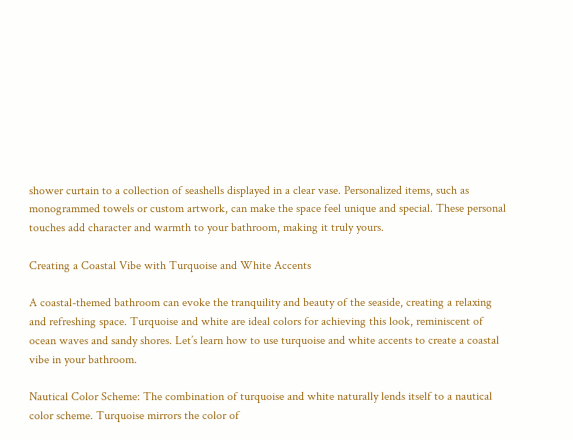shower curtain to a collection of seashells displayed in a clear vase. Personalized items, such as monogrammed towels or custom artwork, can make the space feel unique and special. These personal touches add character and warmth to your bathroom, making it truly yours.

Creating a Coastal Vibe with Turquoise and White Accents

A coastal-themed bathroom can evoke the tranquility and beauty of the seaside, creating a relaxing and refreshing space. Turquoise and white are ideal colors for achieving this look, reminiscent of ocean waves and sandy shores. Let’s learn how to use turquoise and white accents to create a coastal vibe in your bathroom.

Nautical Color Scheme: The combination of turquoise and white naturally lends itself to a nautical color scheme. Turquoise mirrors the color of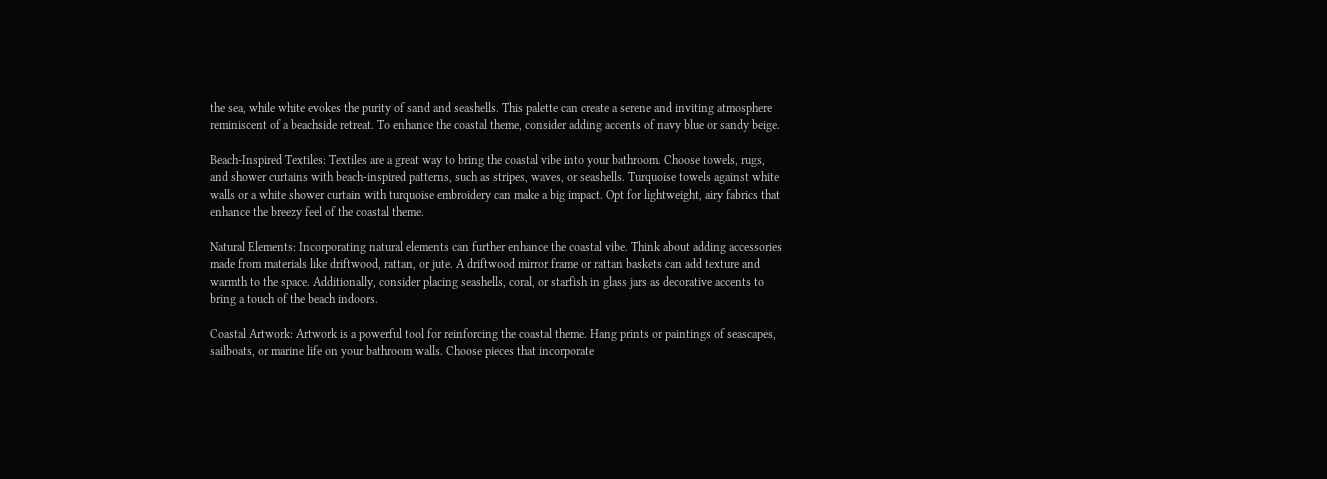the sea, while white evokes the purity of sand and seashells. This palette can create a serene and inviting atmosphere reminiscent of a beachside retreat. To enhance the coastal theme, consider adding accents of navy blue or sandy beige.

Beach-Inspired Textiles: Textiles are a great way to bring the coastal vibe into your bathroom. Choose towels, rugs, and shower curtains with beach-inspired patterns, such as stripes, waves, or seashells. Turquoise towels against white walls or a white shower curtain with turquoise embroidery can make a big impact. Opt for lightweight, airy fabrics that enhance the breezy feel of the coastal theme.

Natural Elements: Incorporating natural elements can further enhance the coastal vibe. Think about adding accessories made from materials like driftwood, rattan, or jute. A driftwood mirror frame or rattan baskets can add texture and warmth to the space. Additionally, consider placing seashells, coral, or starfish in glass jars as decorative accents to bring a touch of the beach indoors.

Coastal Artwork: Artwork is a powerful tool for reinforcing the coastal theme. Hang prints or paintings of seascapes, sailboats, or marine life on your bathroom walls. Choose pieces that incorporate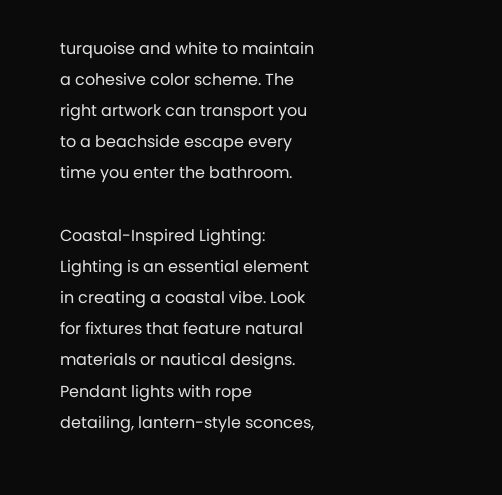turquoise and white to maintain a cohesive color scheme. The right artwork can transport you to a beachside escape every time you enter the bathroom.

Coastal-Inspired Lighting: Lighting is an essential element in creating a coastal vibe. Look for fixtures that feature natural materials or nautical designs. Pendant lights with rope detailing, lantern-style sconces,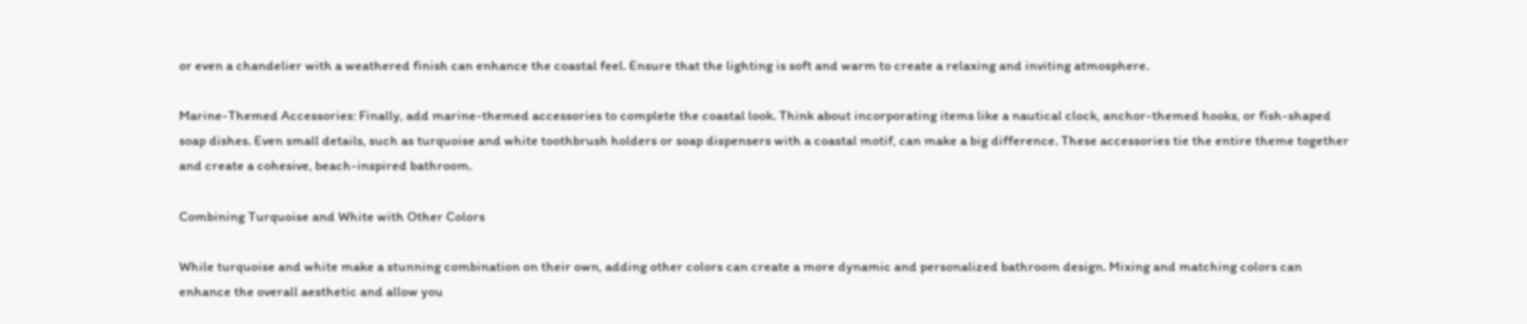or even a chandelier with a weathered finish can enhance the coastal feel. Ensure that the lighting is soft and warm to create a relaxing and inviting atmosphere.

Marine-Themed Accessories: Finally, add marine-themed accessories to complete the coastal look. Think about incorporating items like a nautical clock, anchor-themed hooks, or fish-shaped soap dishes. Even small details, such as turquoise and white toothbrush holders or soap dispensers with a coastal motif, can make a big difference. These accessories tie the entire theme together and create a cohesive, beach-inspired bathroom.

Combining Turquoise and White with Other Colors

While turquoise and white make a stunning combination on their own, adding other colors can create a more dynamic and personalized bathroom design. Mixing and matching colors can enhance the overall aesthetic and allow you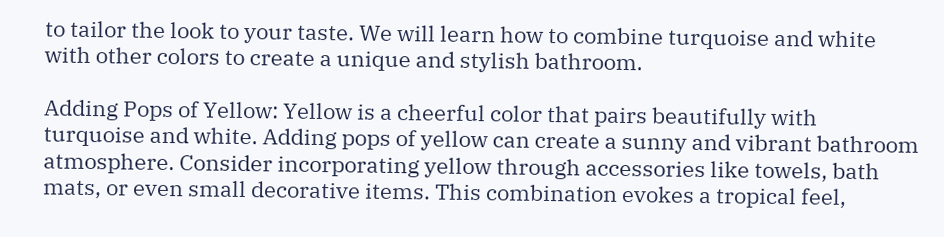to tailor the look to your taste. We will learn how to combine turquoise and white with other colors to create a unique and stylish bathroom.

Adding Pops of Yellow: Yellow is a cheerful color that pairs beautifully with turquoise and white. Adding pops of yellow can create a sunny and vibrant bathroom atmosphere. Consider incorporating yellow through accessories like towels, bath mats, or even small decorative items. This combination evokes a tropical feel,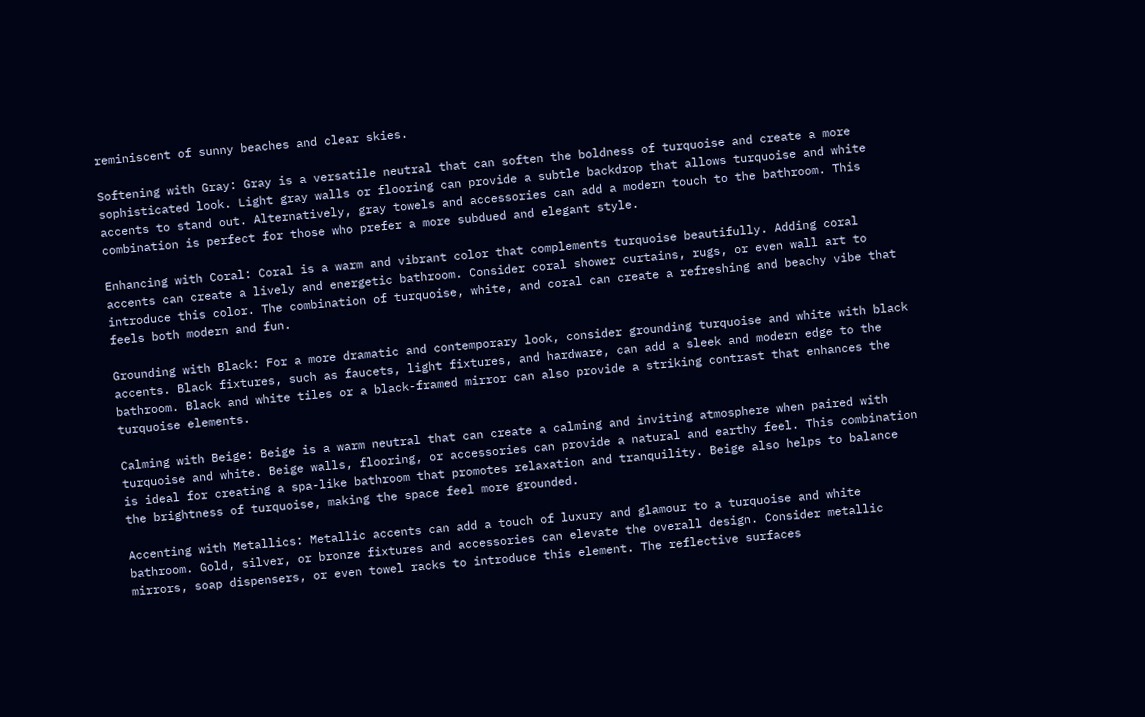reminiscent of sunny beaches and clear skies.

Softening with Gray: Gray is a versatile neutral that can soften the boldness of turquoise and create a more sophisticated look. Light gray walls or flooring can provide a subtle backdrop that allows turquoise and white accents to stand out. Alternatively, gray towels and accessories can add a modern touch to the bathroom. This combination is perfect for those who prefer a more subdued and elegant style.

Enhancing with Coral: Coral is a warm and vibrant color that complements turquoise beautifully. Adding coral accents can create a lively and energetic bathroom. Consider coral shower curtains, rugs, or even wall art to introduce this color. The combination of turquoise, white, and coral can create a refreshing and beachy vibe that feels both modern and fun.

Grounding with Black: For a more dramatic and contemporary look, consider grounding turquoise and white with black accents. Black fixtures, such as faucets, light fixtures, and hardware, can add a sleek and modern edge to the bathroom. Black and white tiles or a black-framed mirror can also provide a striking contrast that enhances the turquoise elements.

Calming with Beige: Beige is a warm neutral that can create a calming and inviting atmosphere when paired with turquoise and white. Beige walls, flooring, or accessories can provide a natural and earthy feel. This combination is ideal for creating a spa-like bathroom that promotes relaxation and tranquility. Beige also helps to balance the brightness of turquoise, making the space feel more grounded.

Accenting with Metallics: Metallic accents can add a touch of luxury and glamour to a turquoise and white bathroom. Gold, silver, or bronze fixtures and accessories can elevate the overall design. Consider metallic mirrors, soap dispensers, or even towel racks to introduce this element. The reflective surfaces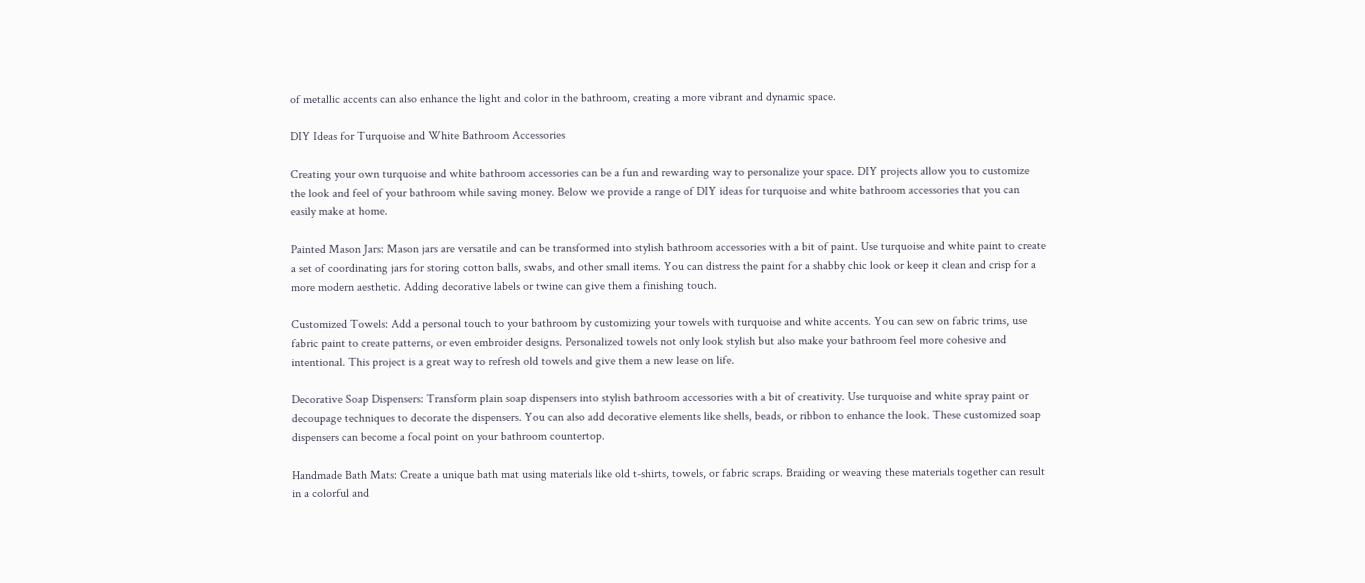of metallic accents can also enhance the light and color in the bathroom, creating a more vibrant and dynamic space.

DIY Ideas for Turquoise and White Bathroom Accessories

Creating your own turquoise and white bathroom accessories can be a fun and rewarding way to personalize your space. DIY projects allow you to customize the look and feel of your bathroom while saving money. Below we provide a range of DIY ideas for turquoise and white bathroom accessories that you can easily make at home.

Painted Mason Jars: Mason jars are versatile and can be transformed into stylish bathroom accessories with a bit of paint. Use turquoise and white paint to create a set of coordinating jars for storing cotton balls, swabs, and other small items. You can distress the paint for a shabby chic look or keep it clean and crisp for a more modern aesthetic. Adding decorative labels or twine can give them a finishing touch.

Customized Towels: Add a personal touch to your bathroom by customizing your towels with turquoise and white accents. You can sew on fabric trims, use fabric paint to create patterns, or even embroider designs. Personalized towels not only look stylish but also make your bathroom feel more cohesive and intentional. This project is a great way to refresh old towels and give them a new lease on life.

Decorative Soap Dispensers: Transform plain soap dispensers into stylish bathroom accessories with a bit of creativity. Use turquoise and white spray paint or decoupage techniques to decorate the dispensers. You can also add decorative elements like shells, beads, or ribbon to enhance the look. These customized soap dispensers can become a focal point on your bathroom countertop.

Handmade Bath Mats: Create a unique bath mat using materials like old t-shirts, towels, or fabric scraps. Braiding or weaving these materials together can result in a colorful and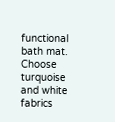functional bath mat. Choose turquoise and white fabrics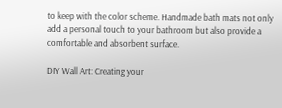to keep with the color scheme. Handmade bath mats not only add a personal touch to your bathroom but also provide a comfortable and absorbent surface.

DIY Wall Art: Creating your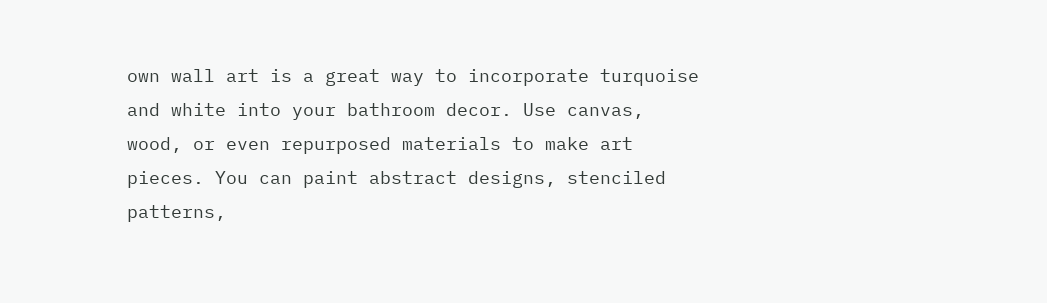own wall art is a great way to incorporate turquoise and white into your bathroom decor. Use canvas, wood, or even repurposed materials to make art pieces. You can paint abstract designs, stenciled patterns,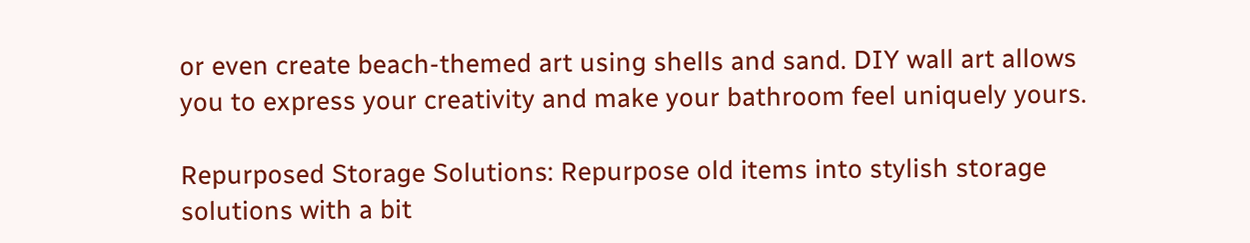or even create beach-themed art using shells and sand. DIY wall art allows you to express your creativity and make your bathroom feel uniquely yours.

Repurposed Storage Solutions: Repurpose old items into stylish storage solutions with a bit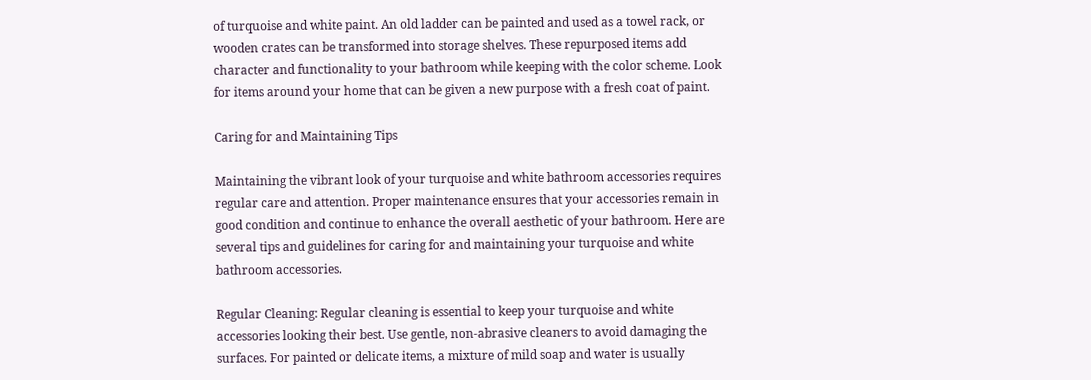of turquoise and white paint. An old ladder can be painted and used as a towel rack, or wooden crates can be transformed into storage shelves. These repurposed items add character and functionality to your bathroom while keeping with the color scheme. Look for items around your home that can be given a new purpose with a fresh coat of paint.

Caring for and Maintaining Tips

Maintaining the vibrant look of your turquoise and white bathroom accessories requires regular care and attention. Proper maintenance ensures that your accessories remain in good condition and continue to enhance the overall aesthetic of your bathroom. Here are several tips and guidelines for caring for and maintaining your turquoise and white bathroom accessories.

Regular Cleaning: Regular cleaning is essential to keep your turquoise and white accessories looking their best. Use gentle, non-abrasive cleaners to avoid damaging the surfaces. For painted or delicate items, a mixture of mild soap and water is usually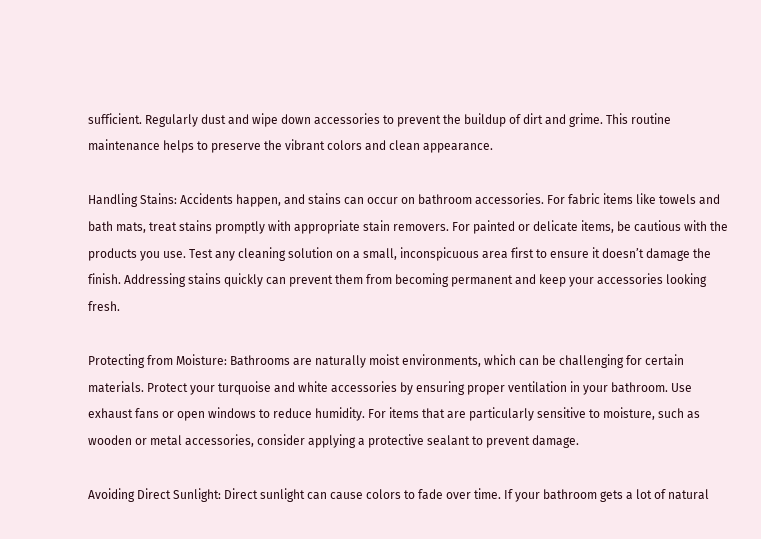sufficient. Regularly dust and wipe down accessories to prevent the buildup of dirt and grime. This routine maintenance helps to preserve the vibrant colors and clean appearance.

Handling Stains: Accidents happen, and stains can occur on bathroom accessories. For fabric items like towels and bath mats, treat stains promptly with appropriate stain removers. For painted or delicate items, be cautious with the products you use. Test any cleaning solution on a small, inconspicuous area first to ensure it doesn’t damage the finish. Addressing stains quickly can prevent them from becoming permanent and keep your accessories looking fresh.

Protecting from Moisture: Bathrooms are naturally moist environments, which can be challenging for certain materials. Protect your turquoise and white accessories by ensuring proper ventilation in your bathroom. Use exhaust fans or open windows to reduce humidity. For items that are particularly sensitive to moisture, such as wooden or metal accessories, consider applying a protective sealant to prevent damage.

Avoiding Direct Sunlight: Direct sunlight can cause colors to fade over time. If your bathroom gets a lot of natural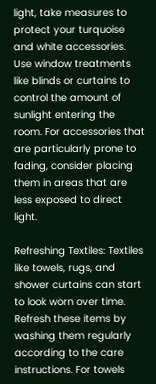light, take measures to protect your turquoise and white accessories. Use window treatments like blinds or curtains to control the amount of sunlight entering the room. For accessories that are particularly prone to fading, consider placing them in areas that are less exposed to direct light.

Refreshing Textiles: Textiles like towels, rugs, and shower curtains can start to look worn over time. Refresh these items by washing them regularly according to the care instructions. For towels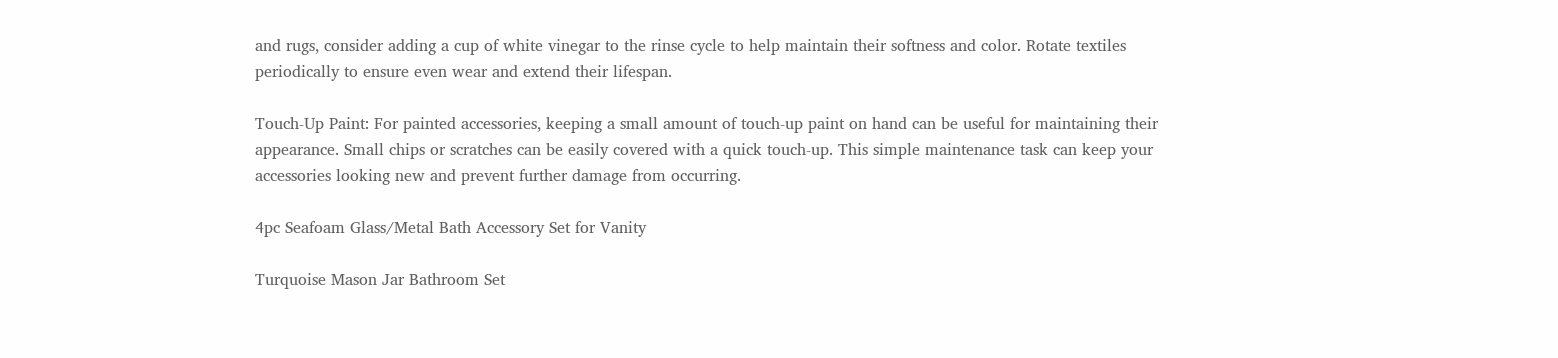and rugs, consider adding a cup of white vinegar to the rinse cycle to help maintain their softness and color. Rotate textiles periodically to ensure even wear and extend their lifespan.

Touch-Up Paint: For painted accessories, keeping a small amount of touch-up paint on hand can be useful for maintaining their appearance. Small chips or scratches can be easily covered with a quick touch-up. This simple maintenance task can keep your accessories looking new and prevent further damage from occurring.

4pc Seafoam Glass/Metal Bath Accessory Set for Vanity

Turquoise Mason Jar Bathroom Set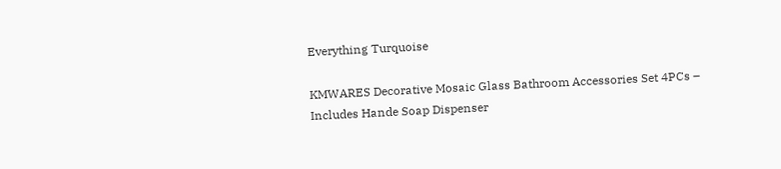Everything Turquoise

KMWARES Decorative Mosaic Glass Bathroom Accessories Set 4PCs – Includes Hande Soap Dispenser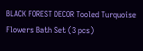BLACK FOREST DECOR Tooled Turquoise Flowers Bath Set (3 pcs)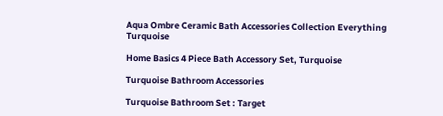Aqua Ombre Ceramic Bath Accessories Collection Everything Turquoise

Home Basics 4 Piece Bath Accessory Set, Turquoise

Turquoise Bathroom Accessories

Turquoise Bathroom Set : Target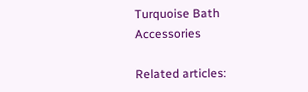Turquoise Bath Accessories

Related articles: